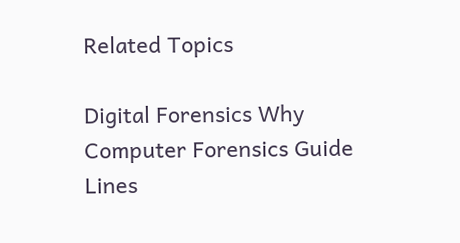Related Topics

Digital Forensics Why Computer Forensics Guide Lines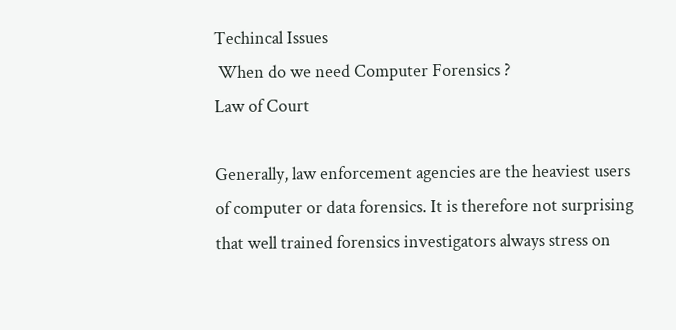Techincal Issues
 When do we need Computer Forensics ?
Law of Court

Generally, law enforcement agencies are the heaviest users of computer or data forensics. It is therefore not surprising that well trained forensics investigators always stress on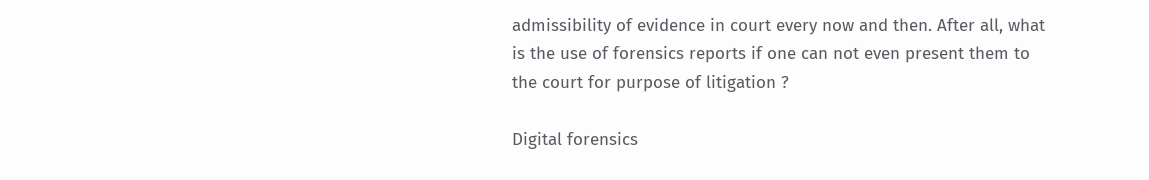admissibility of evidence in court every now and then. After all, what is the use of forensics reports if one can not even present them to the court for purpose of litigation ?

Digital forensics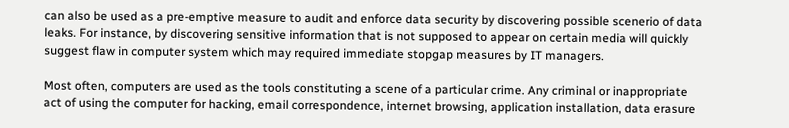can also be used as a pre-emptive measure to audit and enforce data security by discovering possible scenerio of data leaks. For instance, by discovering sensitive information that is not supposed to appear on certain media will quickly suggest flaw in computer system which may required immediate stopgap measures by IT managers.

Most often, computers are used as the tools constituting a scene of a particular crime. Any criminal or inappropriate act of using the computer for hacking, email correspondence, internet browsing, application installation, data erasure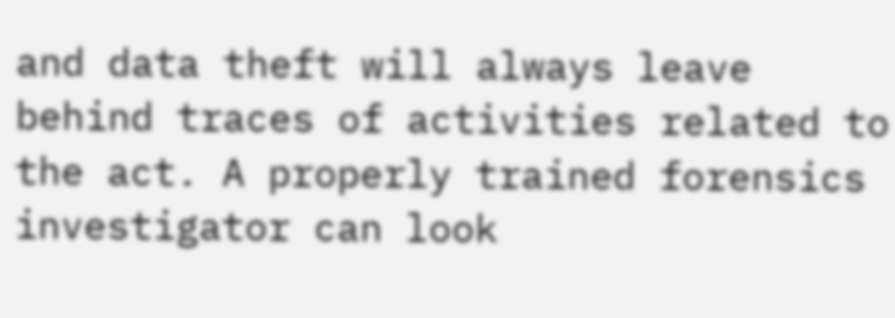and data theft will always leave behind traces of activities related to the act. A properly trained forensics investigator can look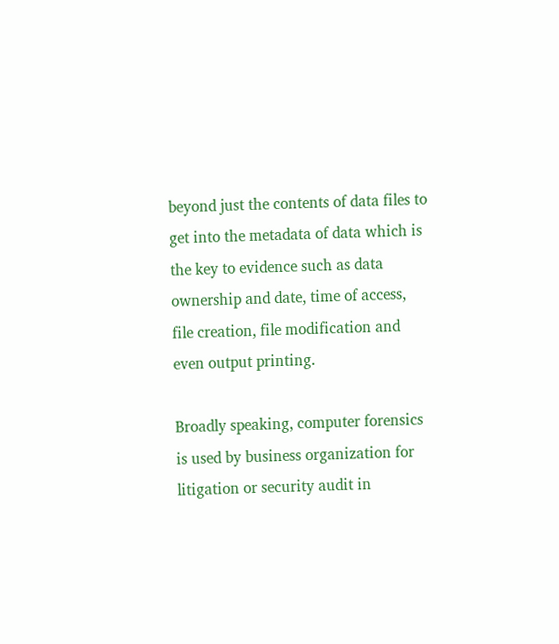beyond just the contents of data files to get into the metadata of data which is the key to evidence such as data ownership and date, time of access, file creation, file modification and even output printing.

Broadly speaking, computer forensics is used by business organization for litigation or security audit in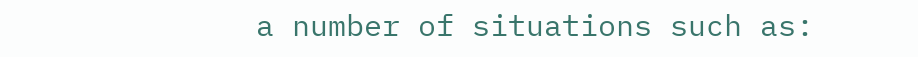a number of situations such as: